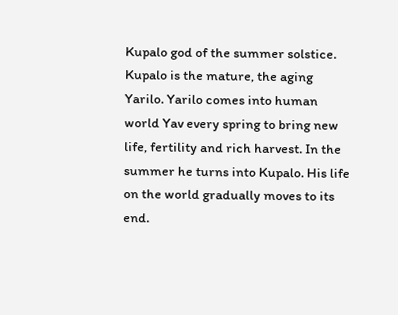Kupalo god of the summer solstice. Kupalo is the mature, the aging Yarilo. Yarilo comes into human world Yav every spring to bring new life, fertility and rich harvest. In the summer he turns into Kupalo. His life on the world gradually moves to its end.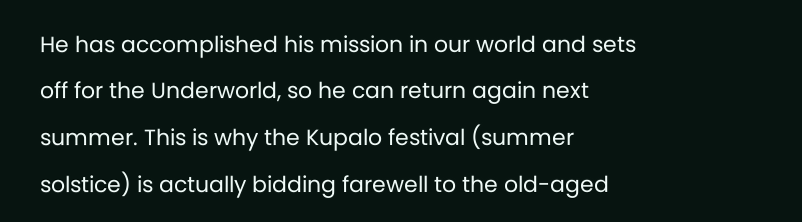He has accomplished his mission in our world and sets off for the Underworld, so he can return again next summer. This is why the Kupalo festival (summer solstice) is actually bidding farewell to the old-aged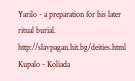Yarilo - a preparation for his later ritual burial. http://slavpagan.hit.bg/deities.html Kupalo - Koliada